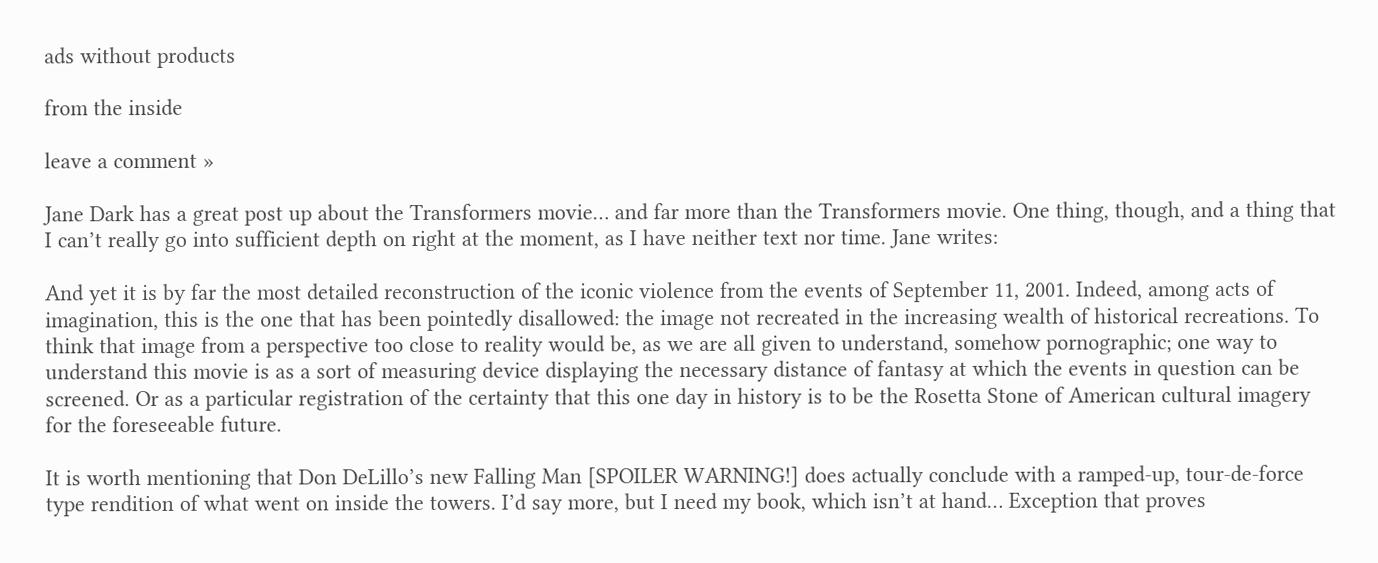ads without products

from the inside

leave a comment »

Jane Dark has a great post up about the Transformers movie… and far more than the Transformers movie. One thing, though, and a thing that I can’t really go into sufficient depth on right at the moment, as I have neither text nor time. Jane writes:

And yet it is by far the most detailed reconstruction of the iconic violence from the events of September 11, 2001. Indeed, among acts of imagination, this is the one that has been pointedly disallowed: the image not recreated in the increasing wealth of historical recreations. To think that image from a perspective too close to reality would be, as we are all given to understand, somehow pornographic; one way to understand this movie is as a sort of measuring device displaying the necessary distance of fantasy at which the events in question can be screened. Or as a particular registration of the certainty that this one day in history is to be the Rosetta Stone of American cultural imagery for the foreseeable future.

It is worth mentioning that Don DeLillo’s new Falling Man [SPOILER WARNING!] does actually conclude with a ramped-up, tour-de-force type rendition of what went on inside the towers. I’d say more, but I need my book, which isn’t at hand… Exception that proves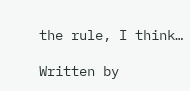the rule, I think…

Written by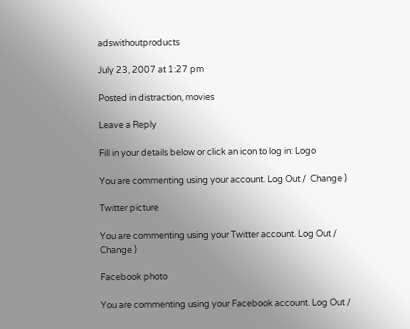adswithoutproducts

July 23, 2007 at 1:27 pm

Posted in distraction, movies

Leave a Reply

Fill in your details below or click an icon to log in: Logo

You are commenting using your account. Log Out /  Change )

Twitter picture

You are commenting using your Twitter account. Log Out /  Change )

Facebook photo

You are commenting using your Facebook account. Log Out /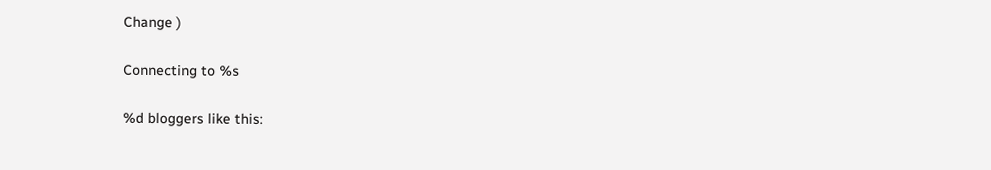Change )

Connecting to %s

%d bloggers like this: